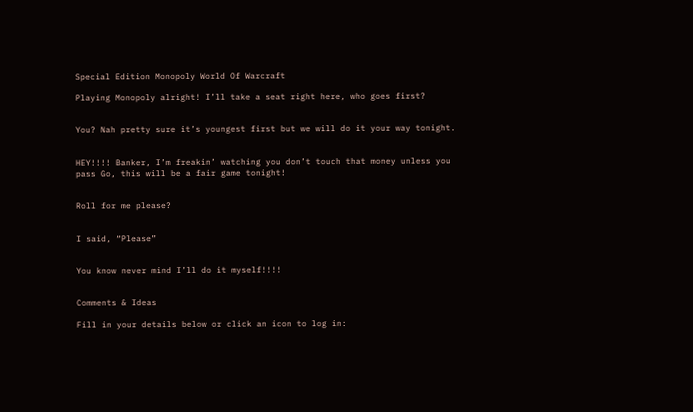Special Edition Monopoly World Of Warcraft

Playing Monopoly alright! I’ll take a seat right here, who goes first?


You? Nah pretty sure it’s youngest first but we will do it your way tonight.


HEY!!!! Banker, I’m freakin’ watching you don’t touch that money unless you pass Go, this will be a fair game tonight!


Roll for me please?


I said, “Please”


You know never mind I’ll do it myself!!!!


Comments & Ideas

Fill in your details below or click an icon to log in: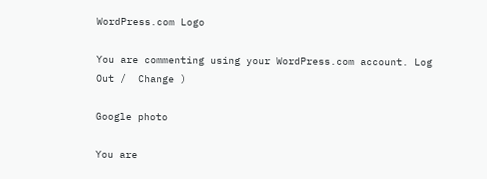WordPress.com Logo

You are commenting using your WordPress.com account. Log Out /  Change )

Google photo

You are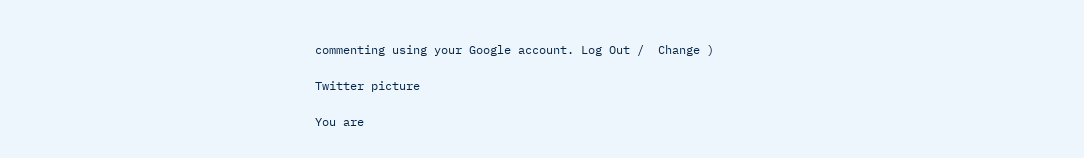commenting using your Google account. Log Out /  Change )

Twitter picture

You are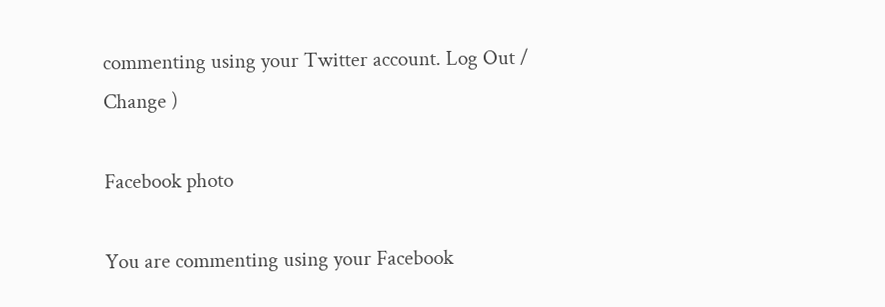commenting using your Twitter account. Log Out /  Change )

Facebook photo

You are commenting using your Facebook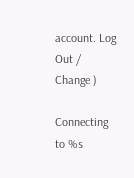account. Log Out /  Change )

Connecting to %s